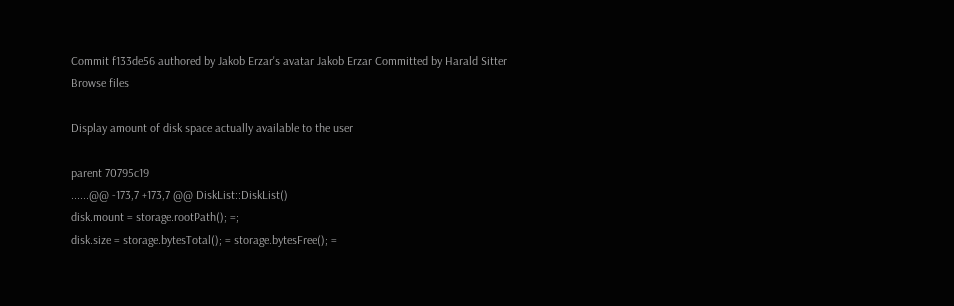Commit f133de56 authored by Jakob Erzar's avatar Jakob Erzar Committed by Harald Sitter
Browse files

Display amount of disk space actually available to the user

parent 70795c19
......@@ -173,7 +173,7 @@ DiskList::DiskList()
disk.mount = storage.rootPath(); =;
disk.size = storage.bytesTotal(); = storage.bytesFree(); =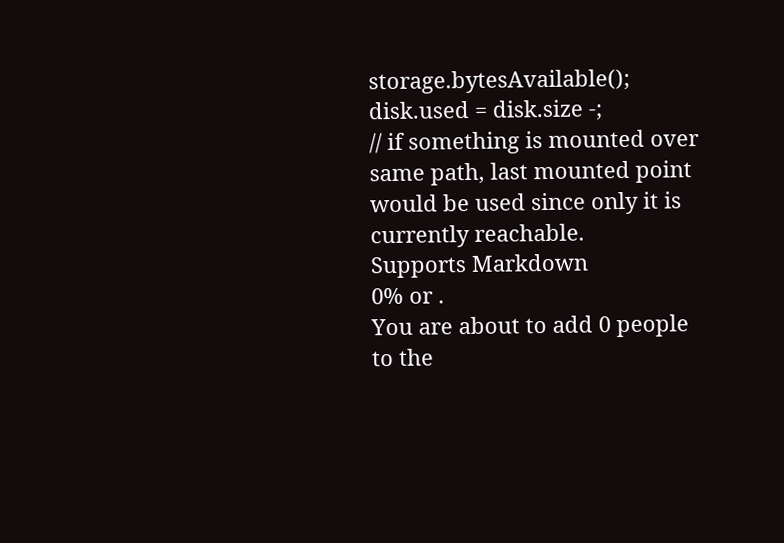storage.bytesAvailable();
disk.used = disk.size -;
// if something is mounted over same path, last mounted point would be used since only it is currently reachable.
Supports Markdown
0% or .
You are about to add 0 people to the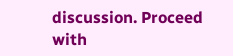discussion. Proceed with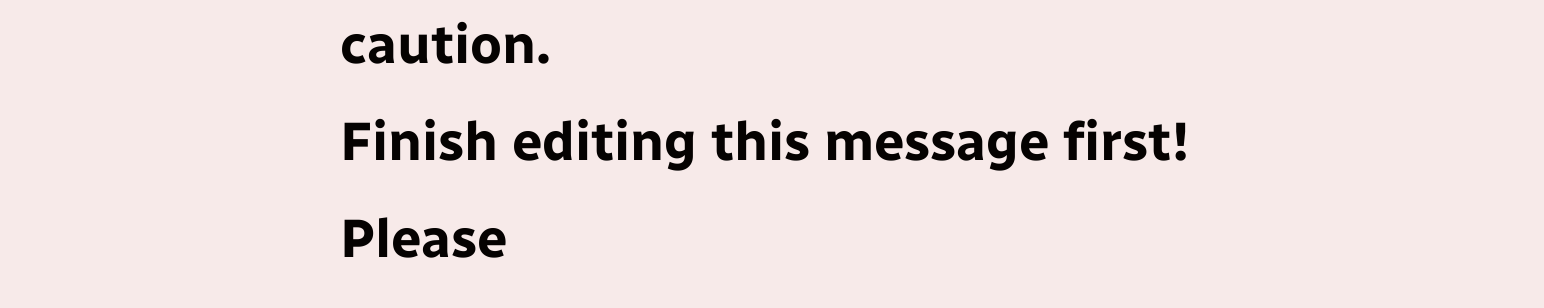caution.
Finish editing this message first!
Please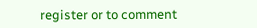register or to comment